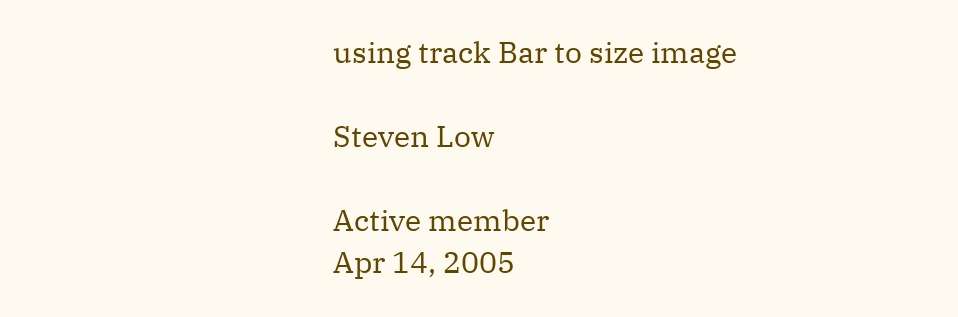using track Bar to size image

Steven Low

Active member
Apr 14, 2005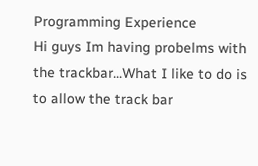Programming Experience
Hi guys Im having probelms with the trackbar...What I like to do is to allow the track bar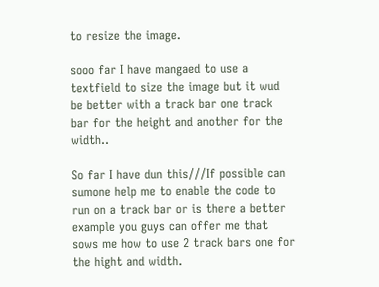to resize the image.

sooo far I have mangaed to use a textfield to size the image but it wud be better with a track bar one track bar for the height and another for the width..

So far I have dun this///If possible can sumone help me to enable the code to run on a track bar or is there a better example you guys can offer me that sows me how to use 2 track bars one for the hight and width.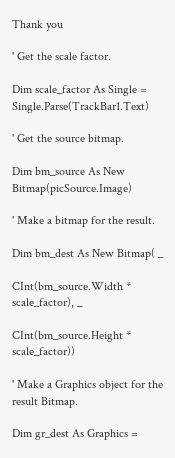Thank you

' Get the scale factor.

Dim scale_factor As Single = Single.Parse(TrackBar1.Text)

' Get the source bitmap.

Dim bm_source As New Bitmap(picSource.Image)

' Make a bitmap for the result.

Dim bm_dest As New Bitmap( _

CInt(bm_source.Width * scale_factor), _

CInt(bm_source.Height * scale_factor))

' Make a Graphics object for the result Bitmap.

Dim gr_dest As Graphics =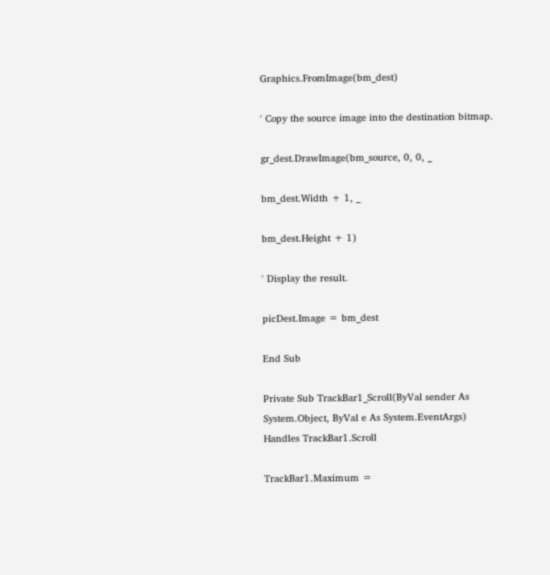Graphics.FromImage(bm_dest)

' Copy the source image into the destination bitmap.

gr_dest.DrawImage(bm_source, 0, 0, _

bm_dest.Width + 1, _

bm_dest.Height + 1)

' Display the result.

picDest.Image = bm_dest

End Sub

Private Sub TrackBar1_Scroll(ByVal sender As System.Object, ByVal e As System.EventArgs) Handles TrackBar1.Scroll

TrackBar1.Maximum =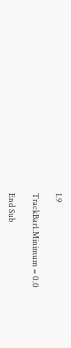1.9

TrackBar1.Minimum = 0.0

End Sub